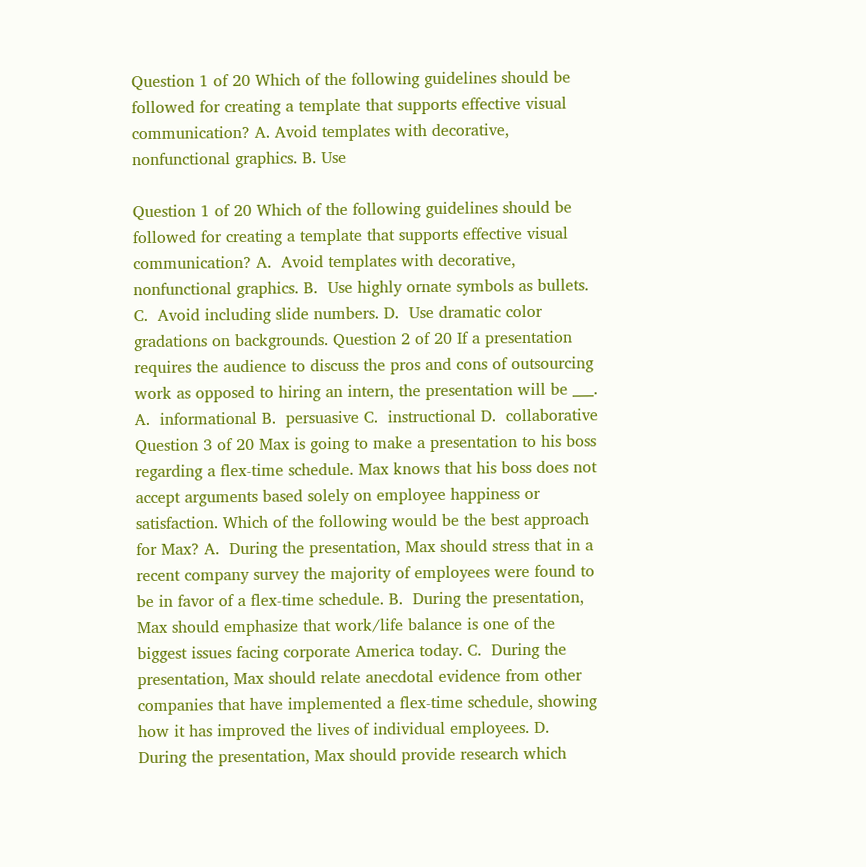Question 1 of 20 Which of the following guidelines should be followed for creating a template that supports effective visual communication? A. Avoid templates with decorative, nonfunctional graphics. B. Use

Question 1 of 20 Which of the following guidelines should be followed for creating a template that supports effective visual communication? A.  Avoid templates with decorative, nonfunctional graphics. B.  Use highly ornate symbols as bullets. C.  Avoid including slide numbers. D.  Use dramatic color gradations on backgrounds. Question 2 of 20 If a presentation requires the audience to discuss the pros and cons of outsourcing work as opposed to hiring an intern, the presentation will be ___. A.  informational B.  persuasive C.  instructional D.  collaborative Question 3 of 20 Max is going to make a presentation to his boss regarding a flex-time schedule. Max knows that his boss does not accept arguments based solely on employee happiness or satisfaction. Which of the following would be the best approach for Max? A.  During the presentation, Max should stress that in a recent company survey the majority of employees were found to be in favor of a flex-time schedule. B.  During the presentation, Max should emphasize that work/life balance is one of the biggest issues facing corporate America today. C.  During the presentation, Max should relate anecdotal evidence from other companies that have implemented a flex-time schedule, showing how it has improved the lives of individual employees. D.  During the presentation, Max should provide research which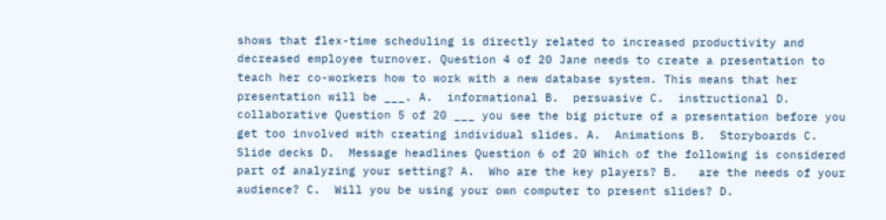shows that flex-time scheduling is directly related to increased productivity and decreased employee turnover. Question 4 of 20 Jane needs to create a presentation to teach her co-workers how to work with a new database system. This means that her presentation will be ___. A.  informational B.  persuasive C.  instructional D.  collaborative Question 5 of 20 ___ you see the big picture of a presentation before you get too involved with creating individual slides. A.  Animations B.  Storyboards C.  Slide decks D.  Message headlines Question 6 of 20 Which of the following is considered part of analyzing your setting? A.  Who are the key players? B.   are the needs of your audience? C.  Will you be using your own computer to present slides? D.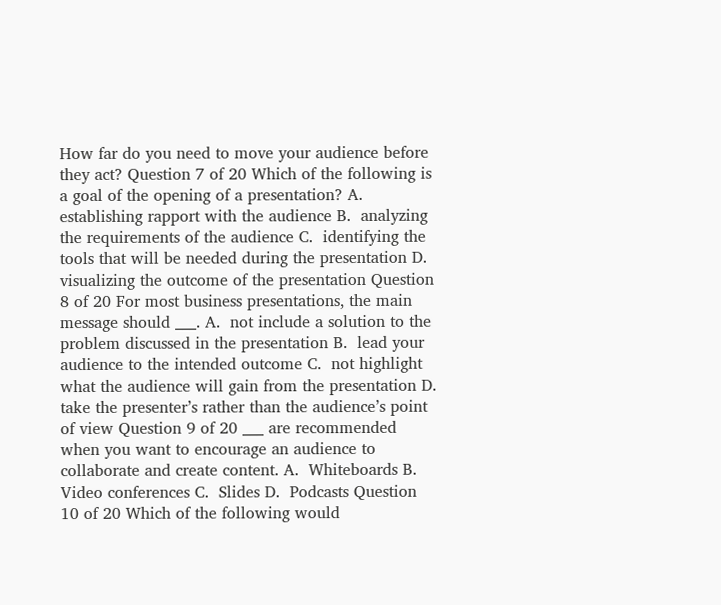How far do you need to move your audience before they act? Question 7 of 20 Which of the following is a goal of the opening of a presentation? A.  establishing rapport with the audience B.  analyzing the requirements of the audience C.  identifying the tools that will be needed during the presentation D.  visualizing the outcome of the presentation Question 8 of 20 For most business presentations, the main message should ___. A.  not include a solution to the problem discussed in the presentation B.  lead your audience to the intended outcome C.  not highlight what the audience will gain from the presentation D.  take the presenter’s rather than the audience’s point of view Question 9 of 20 ___ are recommended when you want to encourage an audience to collaborate and create content. A.  Whiteboards B.  Video conferences C.  Slides D.  Podcasts Question 10 of 20 Which of the following would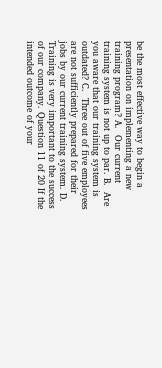be the most effective way to begin a presentation on implementing a new training program? A.  Our current training system is not up to par. B.  Are you aware that our training system is outdated? C.  Three out of five employees are not sufficiently prepared for their jobs by our current training system. D.  Training is very important to the success of our company. Question 11 of 20 If the intended outcome of your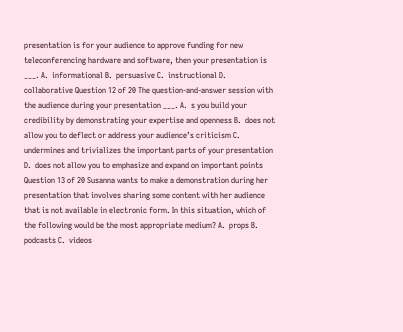presentation is for your audience to approve funding for new teleconferencing hardware and software, then your presentation is ___. A.  informational B.  persuasive C.  instructional D.  collaborative Question 12 of 20 The question-and-answer session with the audience during your presentation ___. A.  s you build your credibility by demonstrating your expertise and openness B.  does not allow you to deflect or address your audience’s criticism C.  undermines and trivializes the important parts of your presentation D.  does not allow you to emphasize and expand on important points Question 13 of 20 Susanna wants to make a demonstration during her presentation that involves sharing some content with her audience that is not available in electronic form. In this situation, which of the following would be the most appropriate medium? A.  props B.  podcasts C.  videos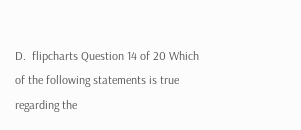D.  flipcharts Question 14 of 20 Which of the following statements is true regarding the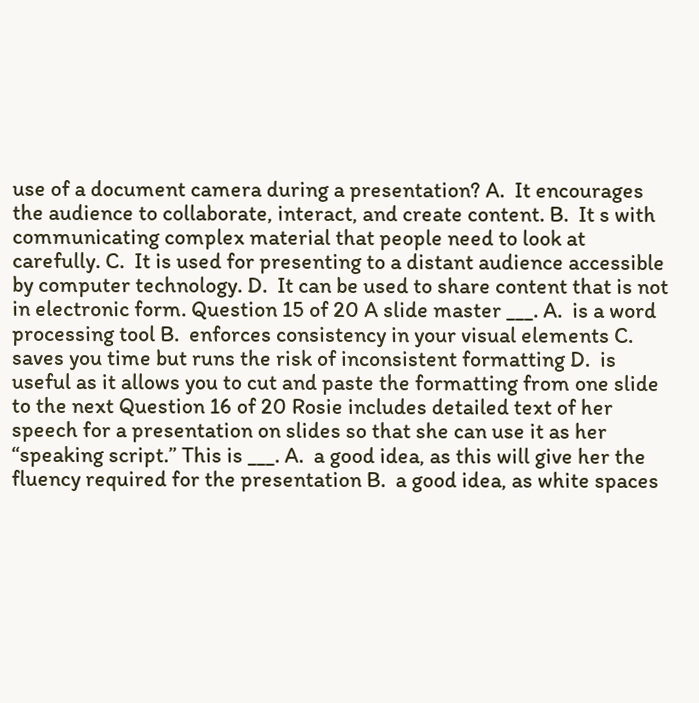use of a document camera during a presentation? A.  It encourages the audience to collaborate, interact, and create content. B.  It s with communicating complex material that people need to look at carefully. C.  It is used for presenting to a distant audience accessible by computer technology. D.  It can be used to share content that is not in electronic form. Question 15 of 20 A slide master ___. A.  is a word processing tool B.  enforces consistency in your visual elements C.  saves you time but runs the risk of inconsistent formatting D.  is useful as it allows you to cut and paste the formatting from one slide to the next Question 16 of 20 Rosie includes detailed text of her speech for a presentation on slides so that she can use it as her “speaking script.” This is ___. A.  a good idea, as this will give her the fluency required for the presentation B.  a good idea, as white spaces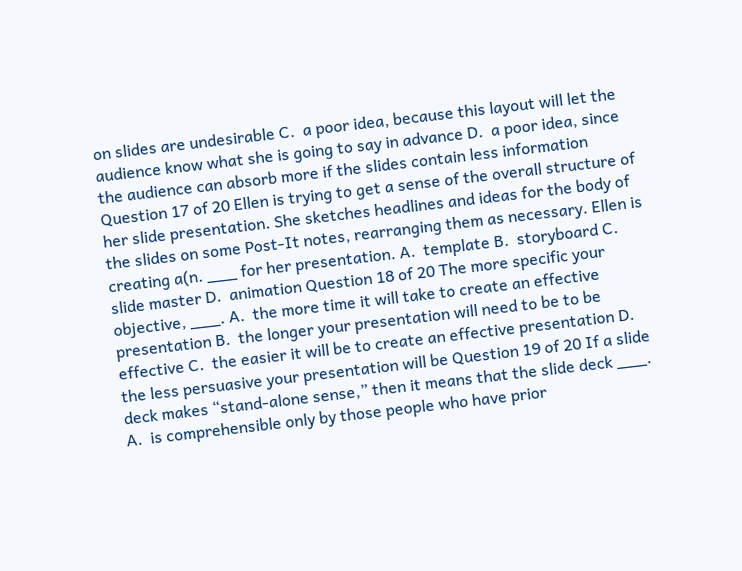on slides are undesirable C.  a poor idea, because this layout will let the audience know what she is going to say in advance D.  a poor idea, since the audience can absorb more if the slides contain less information Question 17 of 20 Ellen is trying to get a sense of the overall structure of her slide presentation. She sketches headlines and ideas for the body of the slides on some Post-It notes, rearranging them as necessary. Ellen is creating a(n. ___ for her presentation. A.  template B.  storyboard C.  slide master D.  animation Question 18 of 20 The more specific your objective, ___. A.  the more time it will take to create an effective presentation B.  the longer your presentation will need to be to be effective C.  the easier it will be to create an effective presentation D.  the less persuasive your presentation will be Question 19 of 20 If a slide deck makes “stand-alone sense,” then it means that the slide deck ___. A.  is comprehensible only by those people who have prior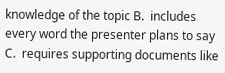knowledge of the topic B.  includes every word the presenter plans to say C.  requires supporting documents like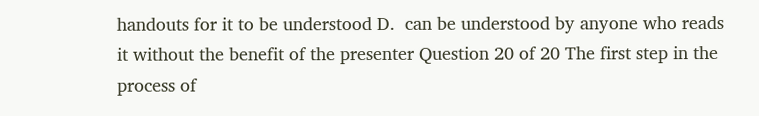handouts for it to be understood D.  can be understood by anyone who reads it without the benefit of the presenter Question 20 of 20 The first step in the process of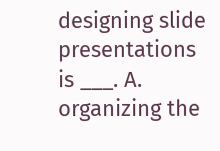designing slide presentations is ___. A.  organizing the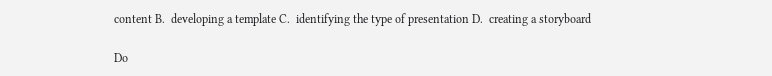content B.  developing a template C.  identifying the type of presentation D.  creating a storyboard

Do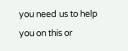you need us to help you on this or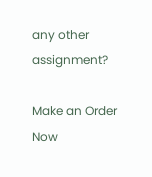any other assignment?

Make an Order Now